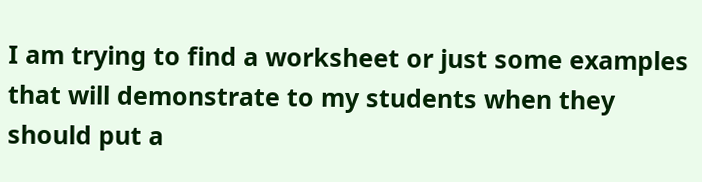I am trying to find a worksheet or just some examples that will demonstrate to my students when they should put a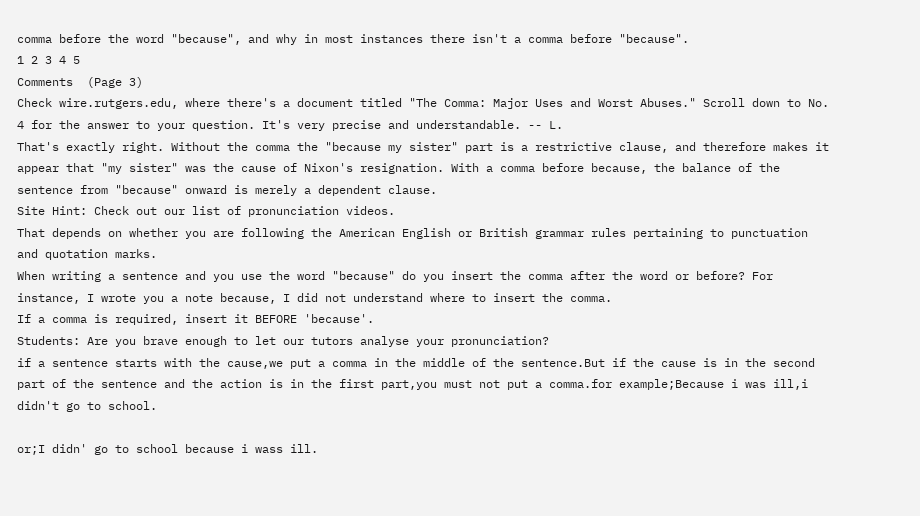comma before the word "because", and why in most instances there isn't a comma before "because".
1 2 3 4 5
Comments  (Page 3)
Check wire.rutgers.edu, where there's a document titled "The Comma: Major Uses and Worst Abuses." Scroll down to No. 4 for the answer to your question. It's very precise and understandable. -- L.
That's exactly right. Without the comma the "because my sister" part is a restrictive clause, and therefore makes it appear that "my sister" was the cause of Nixon's resignation. With a comma before because, the balance of the sentence from "because" onward is merely a dependent clause.
Site Hint: Check out our list of pronunciation videos.
That depends on whether you are following the American English or British grammar rules pertaining to punctuation and quotation marks.
When writing a sentence and you use the word "because" do you insert the comma after the word or before? For instance, I wrote you a note because, I did not understand where to insert the comma.
If a comma is required, insert it BEFORE 'because'.
Students: Are you brave enough to let our tutors analyse your pronunciation?
if a sentence starts with the cause,we put a comma in the middle of the sentence.But if the cause is in the second part of the sentence and the action is in the first part,you must not put a comma.for example;Because i was ill,i didn't go to school.

or;I didn' go to school because i wass ill.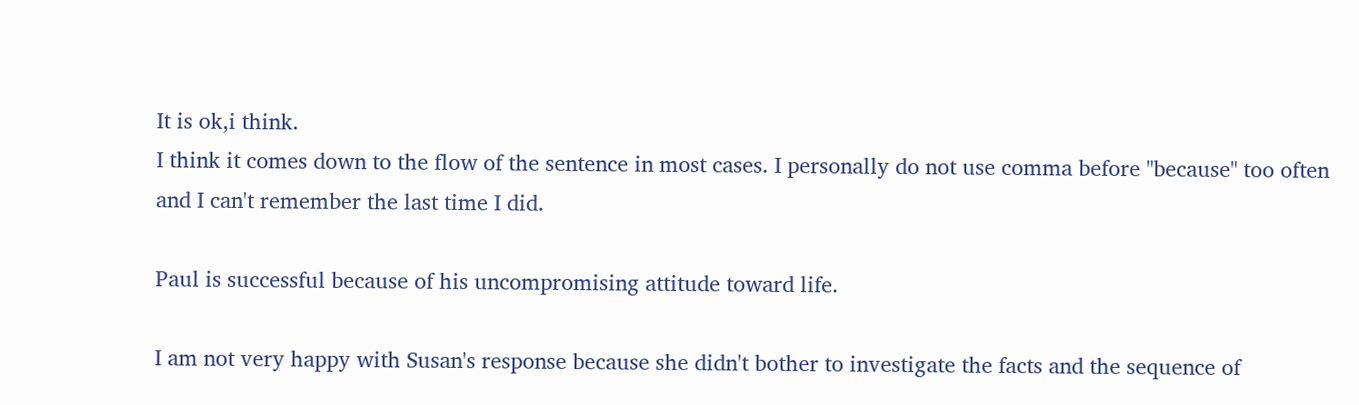It is ok,i think.
I think it comes down to the flow of the sentence in most cases. I personally do not use comma before "because" too often and I can't remember the last time I did.

Paul is successful because of his uncompromising attitude toward life.

I am not very happy with Susan's response because she didn't bother to investigate the facts and the sequence of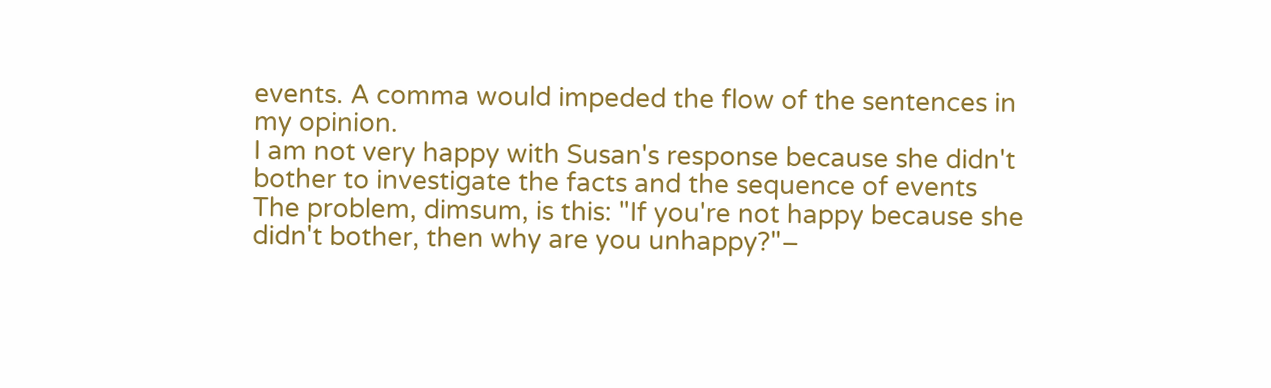events. A comma would impeded the flow of the sentences in my opinion.
I am not very happy with Susan's response because she didn't bother to investigate the facts and the sequence of events
The problem, dimsum, is this: "If you're not happy because she didn't bother, then why are you unhappy?"–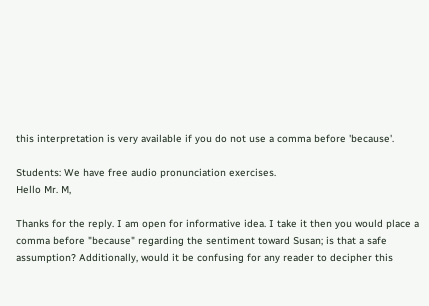this interpretation is very available if you do not use a comma before 'because'.

Students: We have free audio pronunciation exercises.
Hello Mr. M,

Thanks for the reply. I am open for informative idea. I take it then you would place a comma before "because" regarding the sentiment toward Susan; is that a safe assumption? Additionally, would it be confusing for any reader to decipher this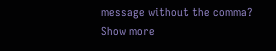message without the comma?
Show more